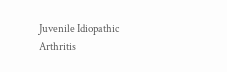Juvenile Idiopathic Arthritis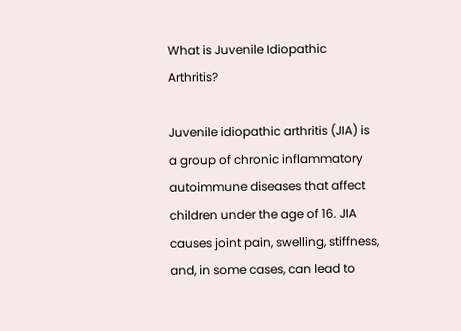What is Juvenile Idiopathic Arthritis?

Juvenile idiopathic arthritis (JIA) is a group of chronic inflammatory autoimmune diseases that affect children under the age of 16. JIA causes joint pain, swelling, stiffness, and, in some cases, can lead to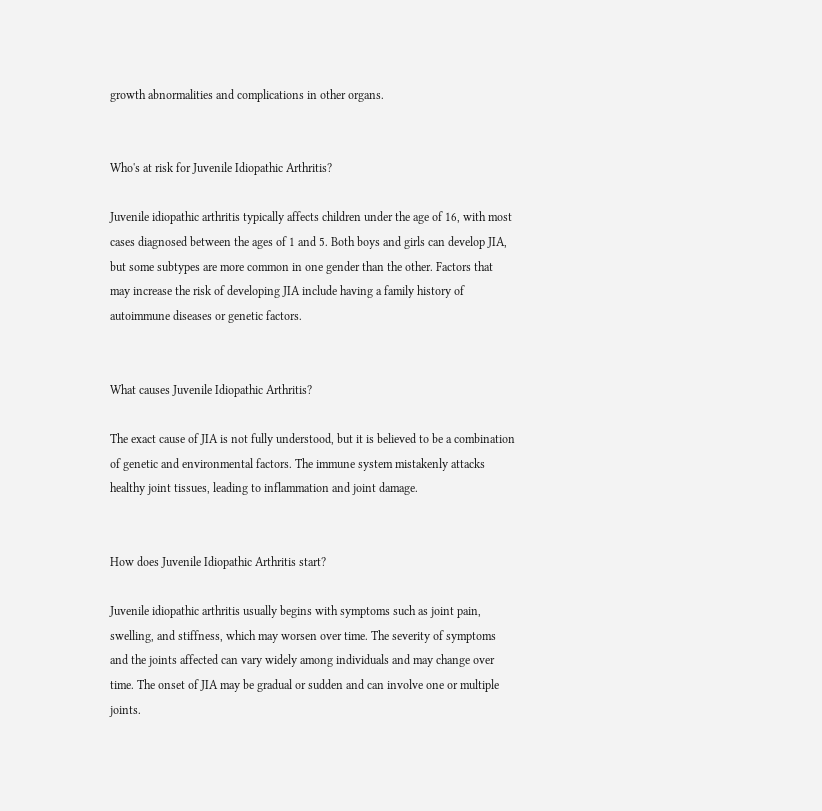growth abnormalities and complications in other organs.


Who's at risk for Juvenile Idiopathic Arthritis?

Juvenile idiopathic arthritis typically affects children under the age of 16, with most cases diagnosed between the ages of 1 and 5. Both boys and girls can develop JIA, but some subtypes are more common in one gender than the other. Factors that may increase the risk of developing JIA include having a family history of autoimmune diseases or genetic factors.


What causes Juvenile Idiopathic Arthritis?

The exact cause of JIA is not fully understood, but it is believed to be a combination of genetic and environmental factors. The immune system mistakenly attacks healthy joint tissues, leading to inflammation and joint damage.


How does Juvenile Idiopathic Arthritis start?

Juvenile idiopathic arthritis usually begins with symptoms such as joint pain, swelling, and stiffness, which may worsen over time. The severity of symptoms and the joints affected can vary widely among individuals and may change over time. The onset of JIA may be gradual or sudden and can involve one or multiple joints.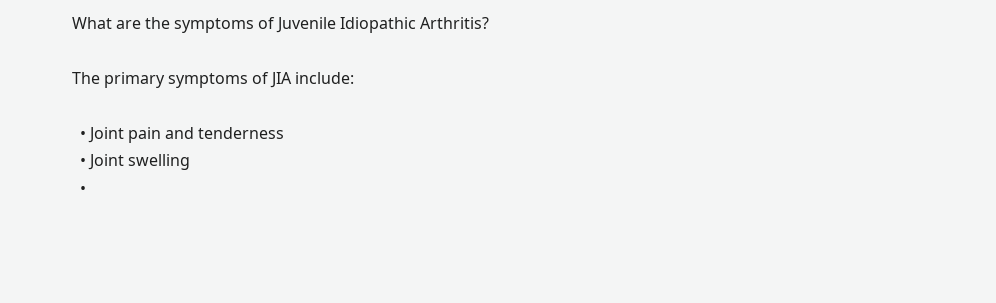What are the symptoms of Juvenile Idiopathic Arthritis?

The primary symptoms of JIA include:

  • Joint pain and tenderness
  • Joint swelling
  •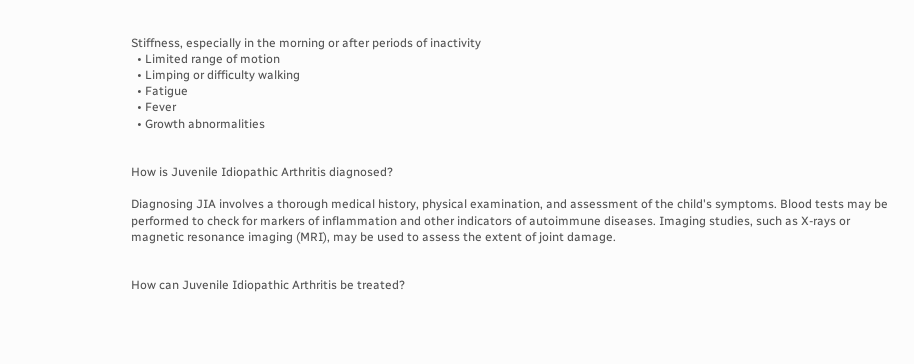Stiffness, especially in the morning or after periods of inactivity
  • Limited range of motion
  • Limping or difficulty walking
  • Fatigue
  • Fever
  • Growth abnormalities


How is Juvenile Idiopathic Arthritis diagnosed?

Diagnosing JIA involves a thorough medical history, physical examination, and assessment of the child's symptoms. Blood tests may be performed to check for markers of inflammation and other indicators of autoimmune diseases. Imaging studies, such as X-rays or magnetic resonance imaging (MRI), may be used to assess the extent of joint damage.


How can Juvenile Idiopathic Arthritis be treated?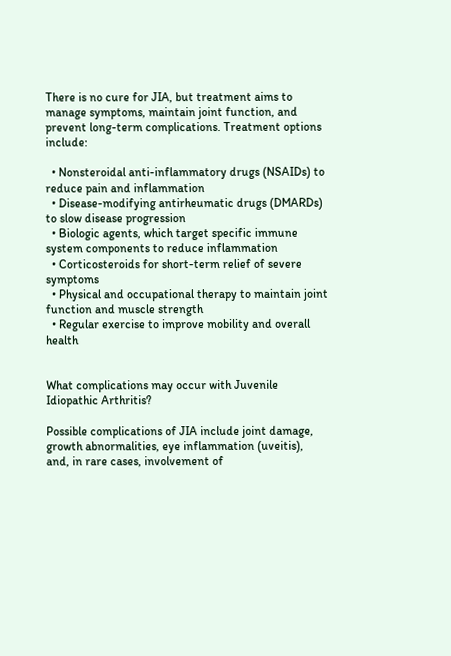There is no cure for JIA, but treatment aims to manage symptoms, maintain joint function, and prevent long-term complications. Treatment options include:

  • Nonsteroidal anti-inflammatory drugs (NSAIDs) to reduce pain and inflammation
  • Disease-modifying antirheumatic drugs (DMARDs) to slow disease progression
  • Biologic agents, which target specific immune system components to reduce inflammation
  • Corticosteroids for short-term relief of severe symptoms
  • Physical and occupational therapy to maintain joint function and muscle strength
  • Regular exercise to improve mobility and overall health


What complications may occur with Juvenile Idiopathic Arthritis?

Possible complications of JIA include joint damage, growth abnormalities, eye inflammation (uveitis), and, in rare cases, involvement of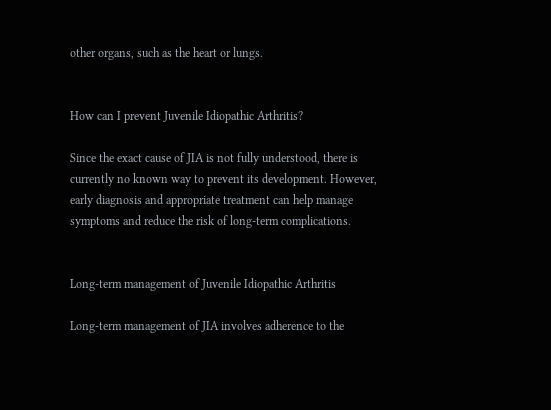other organs, such as the heart or lungs.


How can I prevent Juvenile Idiopathic Arthritis?

Since the exact cause of JIA is not fully understood, there is currently no known way to prevent its development. However, early diagnosis and appropriate treatment can help manage symptoms and reduce the risk of long-term complications.


Long-term management of Juvenile Idiopathic Arthritis

Long-term management of JIA involves adherence to the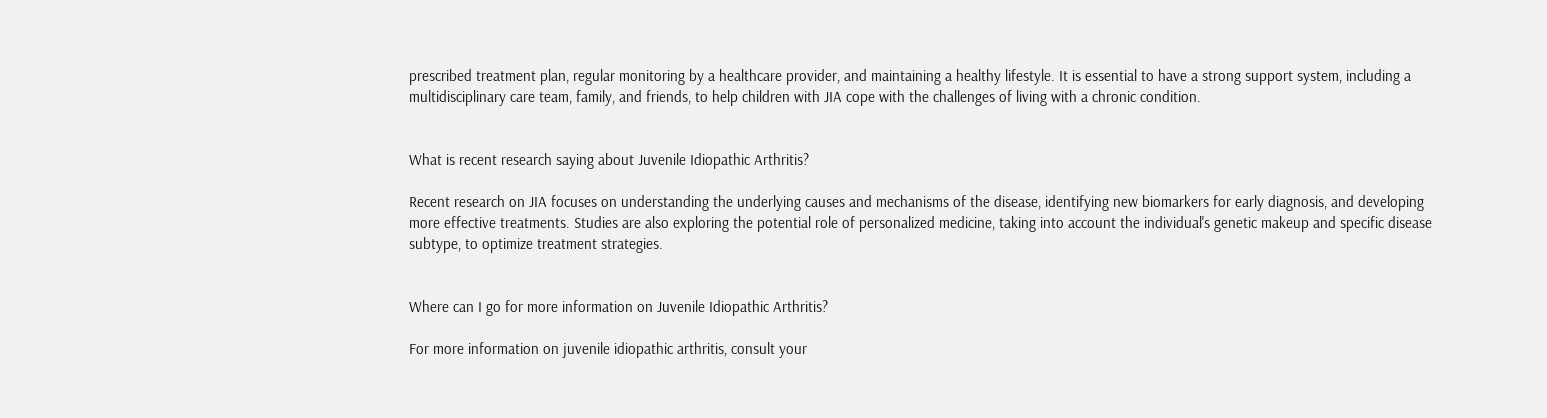prescribed treatment plan, regular monitoring by a healthcare provider, and maintaining a healthy lifestyle. It is essential to have a strong support system, including a multidisciplinary care team, family, and friends, to help children with JIA cope with the challenges of living with a chronic condition.


What is recent research saying about Juvenile Idiopathic Arthritis?

Recent research on JIA focuses on understanding the underlying causes and mechanisms of the disease, identifying new biomarkers for early diagnosis, and developing more effective treatments. Studies are also exploring the potential role of personalized medicine, taking into account the individual's genetic makeup and specific disease subtype, to optimize treatment strategies.


Where can I go for more information on Juvenile Idiopathic Arthritis?

For more information on juvenile idiopathic arthritis, consult your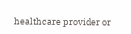healthcare provider or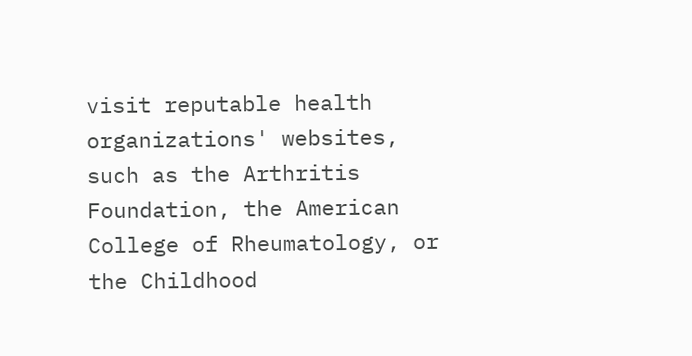visit reputable health organizations' websites, such as the Arthritis Foundation, the American College of Rheumatology, or the Childhood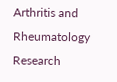Arthritis and Rheumatology Research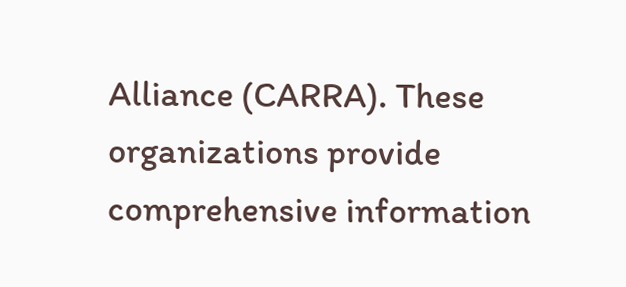Alliance (CARRA). These organizations provide comprehensive information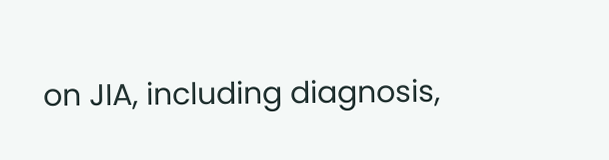on JIA, including diagnosis,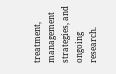treatment, management strategies, and ongoing research.